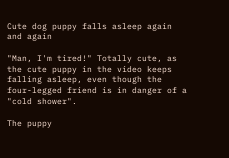Cute dog puppy falls asleep again and again

"Man, I'm tired!" Totally cute, as the cute puppy in the video keeps falling asleep, even though the four-legged friend is in danger of a "cold shower".

The puppy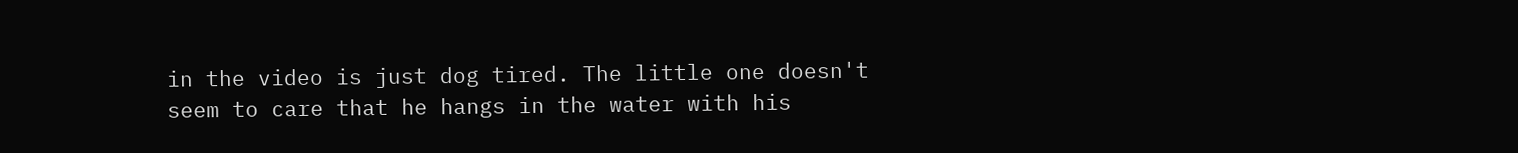in the video is just dog tired. The little one doesn't seem to care that he hangs in the water with his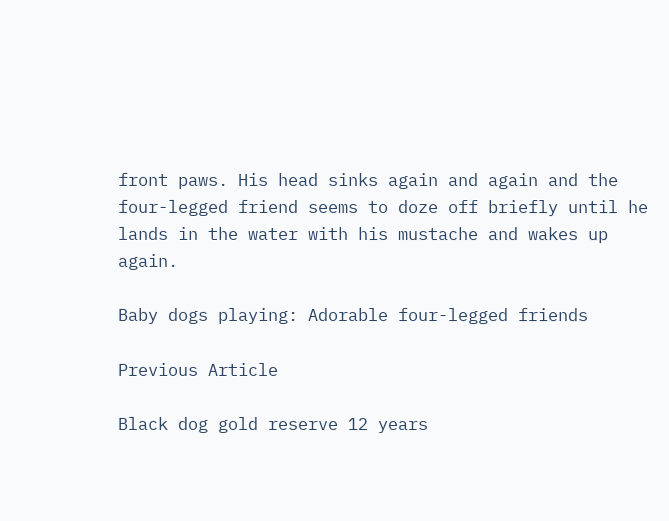front paws. His head sinks again and again and the four-legged friend seems to doze off briefly until he lands in the water with his mustache and wakes up again.

Baby dogs playing: Adorable four-legged friends

Previous Article

Black dog gold reserve 12 years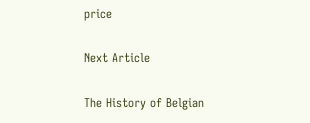price

Next Article

The History of Belgian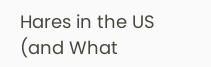Hares in the US (and What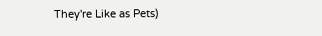They're Like as Pets)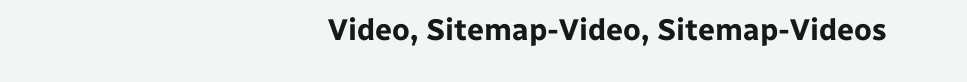Video, Sitemap-Video, Sitemap-Videos